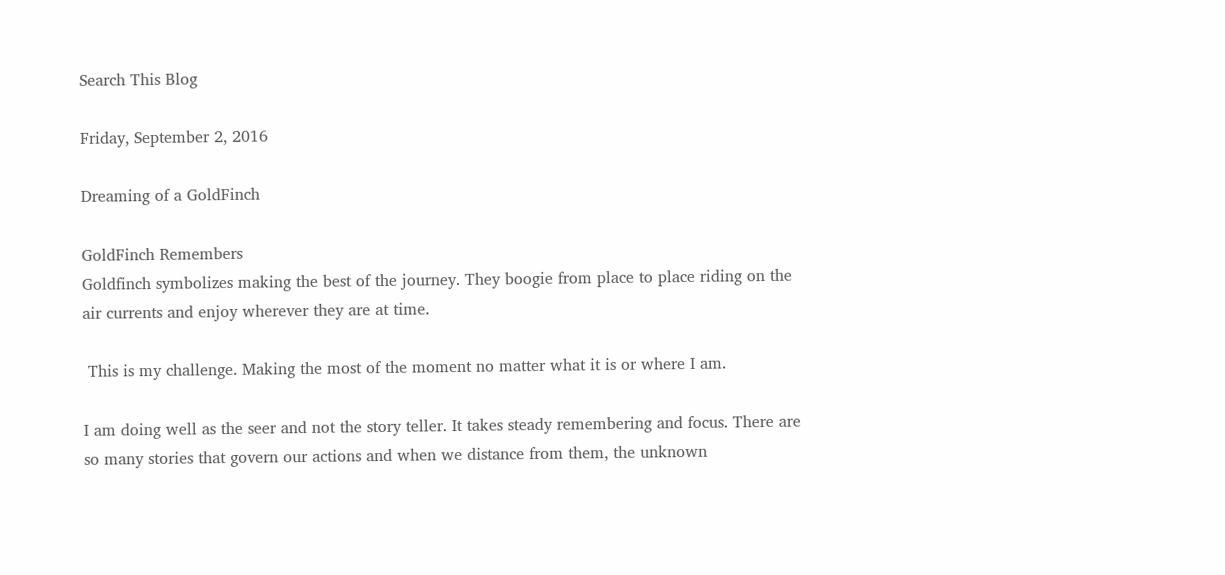Search This Blog

Friday, September 2, 2016

Dreaming of a GoldFinch

GoldFinch Remembers
Goldfinch symbolizes making the best of the journey. They boogie from place to place riding on the air currents and enjoy wherever they are at time.

 This is my challenge. Making the most of the moment no matter what it is or where I am.

I am doing well as the seer and not the story teller. It takes steady remembering and focus. There are so many stories that govern our actions and when we distance from them, the unknown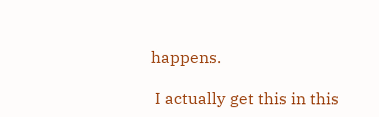happens.

 I actually get this in this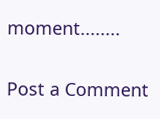moment........

Post a Comment